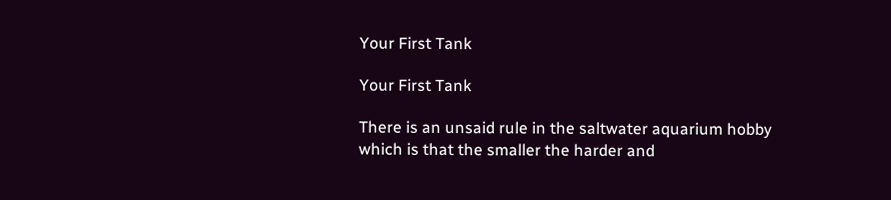Your First Tank

Your First Tank

There is an unsaid rule in the saltwater aquarium hobby which is that the smaller the harder and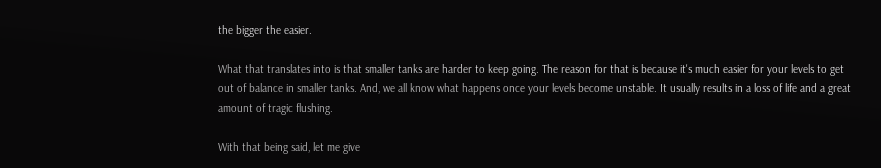the bigger the easier.

What that translates into is that smaller tanks are harder to keep going. The reason for that is because it's much easier for your levels to get out of balance in smaller tanks. And, we all know what happens once your levels become unstable. It usually results in a loss of life and a great amount of tragic flushing.

With that being said, let me give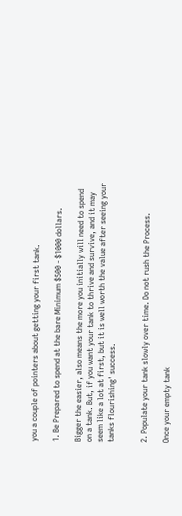you a couple of pointers about getting your first tank.

1. Be Prepared to spend at the bare Minimum $500 - $1000 dollars.

Bigger the easier, also means the more you initially will need to spend on a tank. But, if you want your tank to thrive and survive, and it may seem like a lot at first, but it is well worth the value after seeing your tanks flourishing' success.


2. Populate your tank slowly over time. Do not rush the Process.

Once your empty tank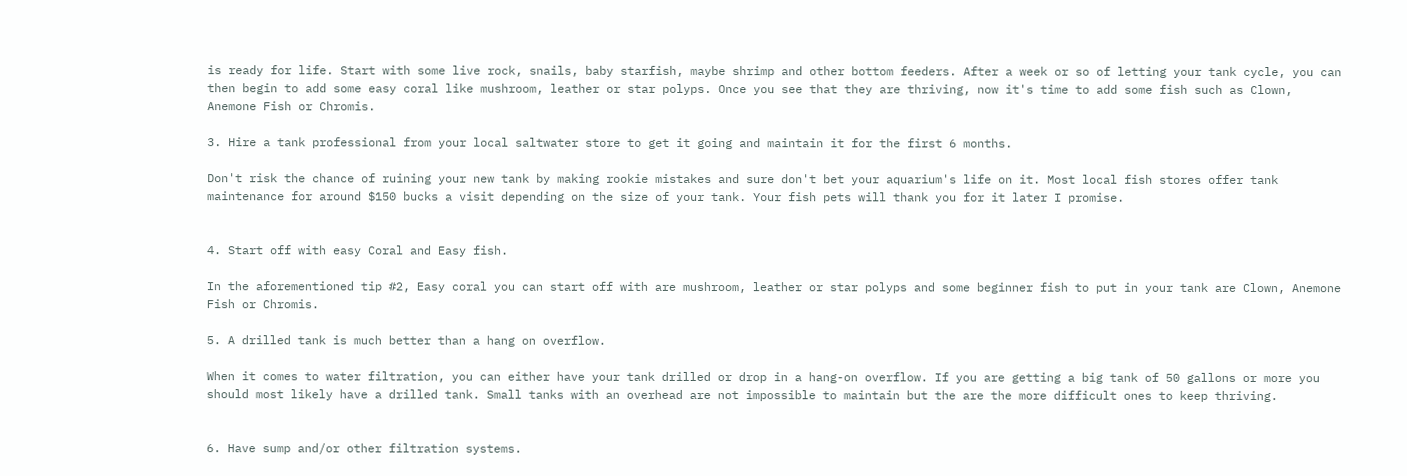is ready for life. Start with some live rock, snails, baby starfish, maybe shrimp and other bottom feeders. After a week or so of letting your tank cycle, you can then begin to add some easy coral like mushroom, leather or star polyps. Once you see that they are thriving, now it's time to add some fish such as Clown, Anemone Fish or Chromis.

3. Hire a tank professional from your local saltwater store to get it going and maintain it for the first 6 months.

Don't risk the chance of ruining your new tank by making rookie mistakes and sure don't bet your aquarium's life on it. Most local fish stores offer tank maintenance for around $150 bucks a visit depending on the size of your tank. Your fish pets will thank you for it later I promise.


4. Start off with easy Coral and Easy fish.

In the aforementioned tip #2, Easy coral you can start off with are mushroom, leather or star polyps and some beginner fish to put in your tank are Clown, Anemone Fish or Chromis.

5. A drilled tank is much better than a hang on overflow.

When it comes to water filtration, you can either have your tank drilled or drop in a hang-on overflow. If you are getting a big tank of 50 gallons or more you should most likely have a drilled tank. Small tanks with an overhead are not impossible to maintain but the are the more difficult ones to keep thriving.


6. Have sump and/or other filtration systems.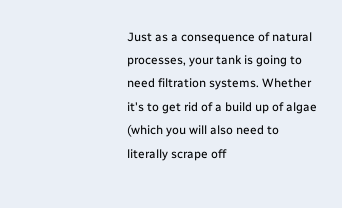Just as a consequence of natural processes, your tank is going to need filtration systems. Whether it's to get rid of a build up of algae (which you will also need to literally scrape off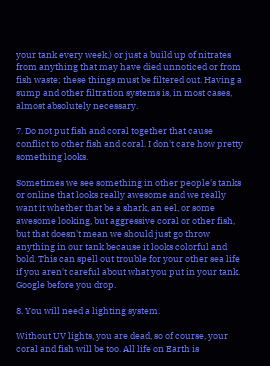your tank every week,) or just a build up of nitrates from anything that may have died unnoticed or from fish waste; these things must be filtered out. Having a sump and other filtration systems is, in most cases, almost absolutely necessary.

7. Do not put fish and coral together that cause conflict to other fish and coral. I don't care how pretty something looks.

Sometimes we see something in other people's tanks or online that looks really awesome and we really want it whether that be a shark, an eel, or some awesome looking, but aggressive coral or other fish, but that doesn't mean we should just go throw anything in our tank because it looks colorful and bold. This can spell out trouble for your other sea life if you aren't careful about what you put in your tank. Google before you drop.

8. You will need a lighting system.

Without UV lights, you are dead, so of course, your coral and fish will be too. All life on Earth is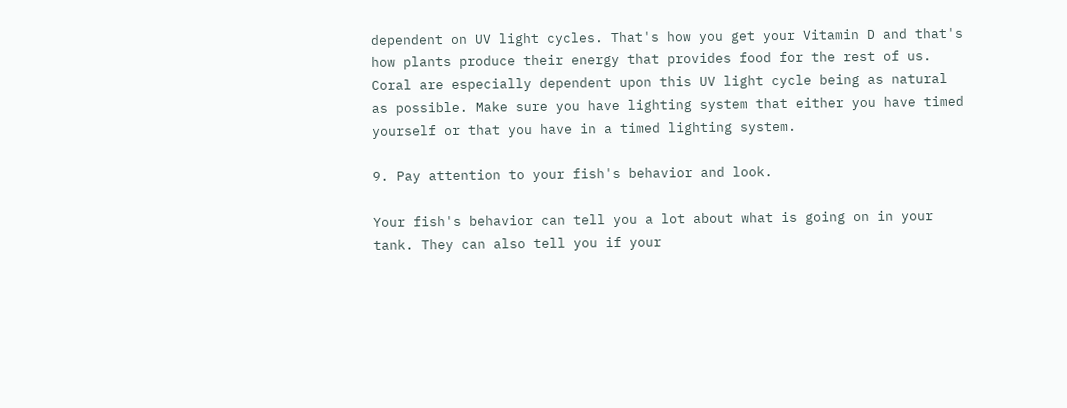dependent on UV light cycles. That's how you get your Vitamin D and that's how plants produce their energy that provides food for the rest of us. Coral are especially dependent upon this UV light cycle being as natural as possible. Make sure you have lighting system that either you have timed yourself or that you have in a timed lighting system.

9. Pay attention to your fish's behavior and look.

Your fish's behavior can tell you a lot about what is going on in your tank. They can also tell you if your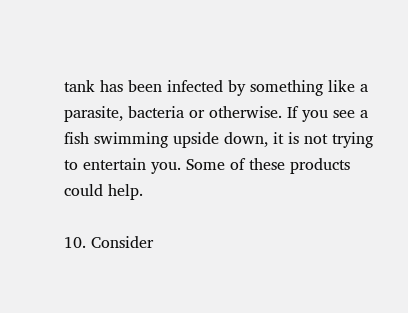tank has been infected by something like a parasite, bacteria or otherwise. If you see a fish swimming upside down, it is not trying to entertain you. Some of these products could help.

10. Consider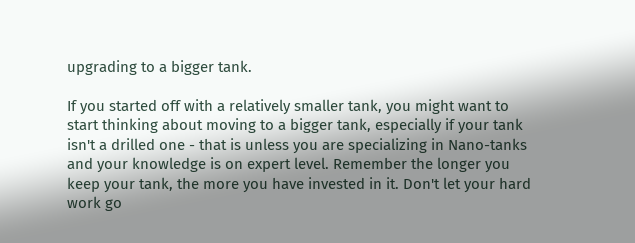upgrading to a bigger tank.

If you started off with a relatively smaller tank, you might want to start thinking about moving to a bigger tank, especially if your tank isn't a drilled one - that is unless you are specializing in Nano-tanks and your knowledge is on expert level. Remember the longer you keep your tank, the more you have invested in it. Don't let your hard work go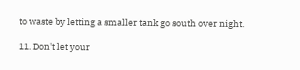to waste by letting a smaller tank go south over night.

11. Don't let your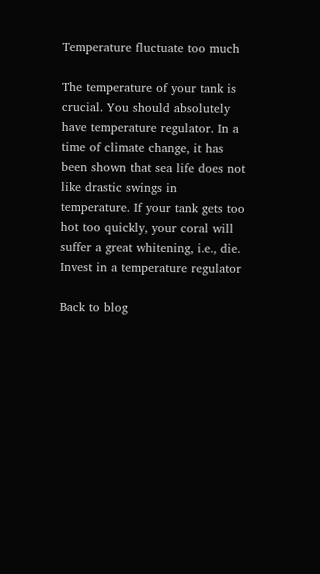Temperature fluctuate too much

The temperature of your tank is crucial. You should absolutely have temperature regulator. In a time of climate change, it has been shown that sea life does not like drastic swings in temperature. If your tank gets too hot too quickly, your coral will suffer a great whitening, i.e., die. Invest in a temperature regulator

Back to blog